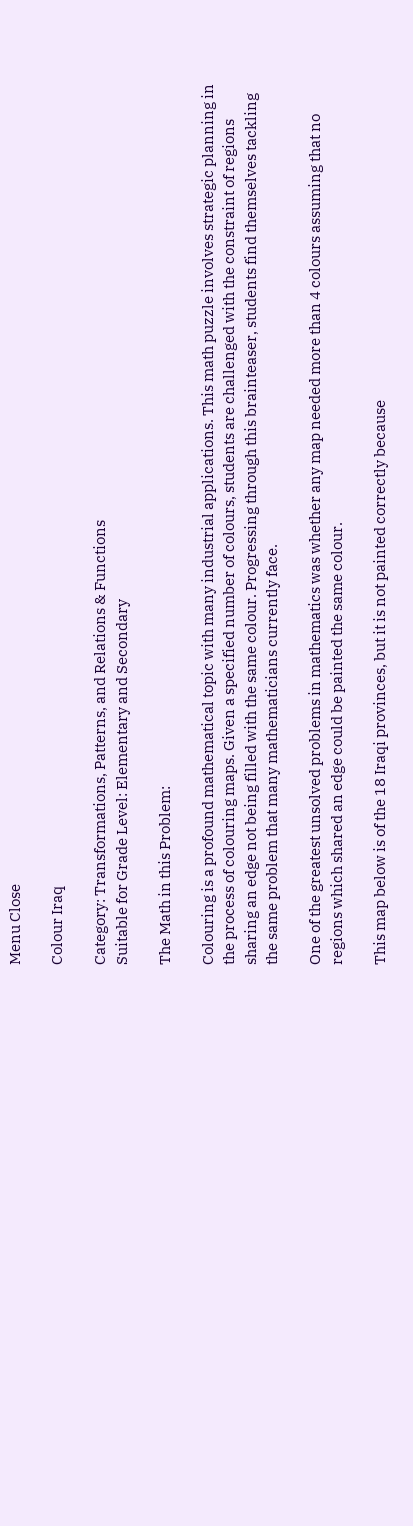Menu Close

Colour Iraq

Category: Transformations, Patterns, and Relations & Functions
Suitable for Grade Level: Elementary and Secondary

The Math in this Problem:

Colouring is a profound mathematical topic with many industrial applications. This math puzzle involves strategic planning in the process of colouring maps. Given a specified number of colours, students are challenged with the constraint of regions sharing an edge not being filled with the same colour. Progressing through this brainteaser, students find themselves tackling the same problem that many mathematicians currently face.

One of the greatest unsolved problems in mathematics was whether any map needed more than 4 colours assuming that no regions which shared an edge could be painted the same colour.

This map below is of the 18 Iraqi provinces, but it is not painted correctly because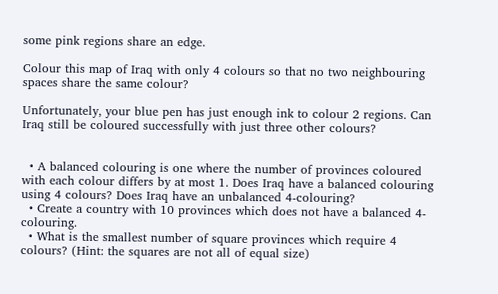some pink regions share an edge.

Colour this map of Iraq with only 4 colours so that no two neighbouring spaces share the same colour?

Unfortunately, your blue pen has just enough ink to colour 2 regions. Can Iraq still be coloured successfully with just three other colours?


  • A balanced colouring is one where the number of provinces coloured with each colour differs by at most 1. Does Iraq have a balanced colouring using 4 colours? Does Iraq have an unbalanced 4-colouring?
  • Create a country with 10 provinces which does not have a balanced 4-colouring.
  • What is the smallest number of square provinces which require 4 colours? (Hint: the squares are not all of equal size)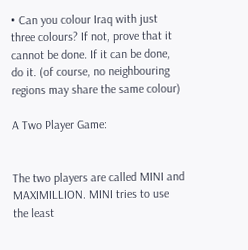• Can you colour Iraq with just three colours? If not, prove that it cannot be done. If it can be done, do it. (of course, no neighbouring regions may share the same colour)

A Two Player Game:


The two players are called MINI and MAXIMILLION. MINI tries to use the least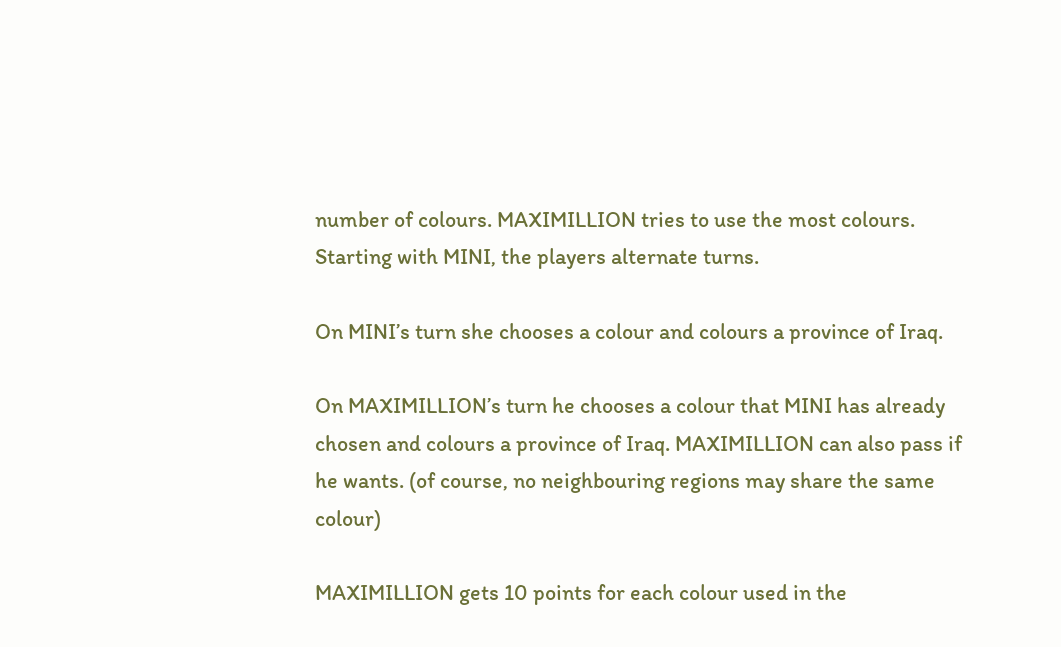number of colours. MAXIMILLION tries to use the most colours. Starting with MINI, the players alternate turns.

On MINI’s turn she chooses a colour and colours a province of Iraq.

On MAXIMILLION’s turn he chooses a colour that MINI has already chosen and colours a province of Iraq. MAXIMILLION can also pass if he wants. (of course, no neighbouring regions may share the same colour)

MAXIMILLION gets 10 points for each colour used in the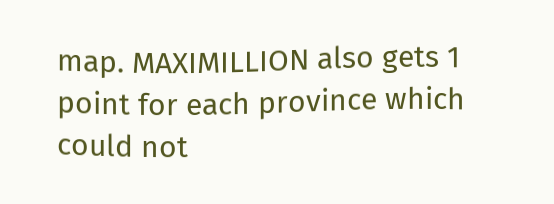map. MAXIMILLION also gets 1 point for each province which could not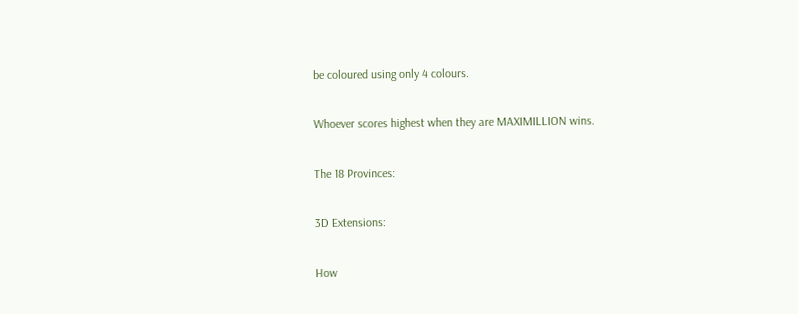be coloured using only 4 colours.

Whoever scores highest when they are MAXIMILLION wins.

The 18 Provinces:

3D Extensions:

How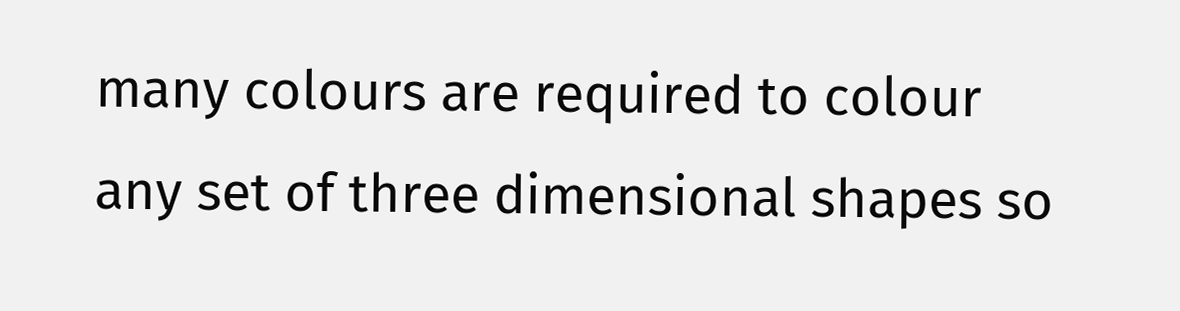many colours are required to colour any set of three dimensional shapes so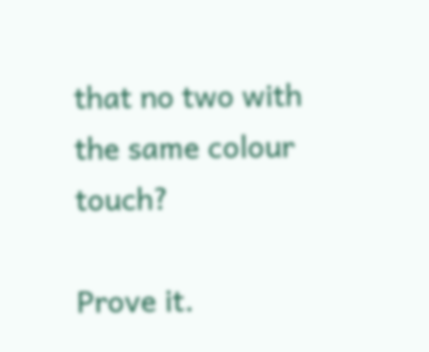that no two with the same colour touch?

Prove it.